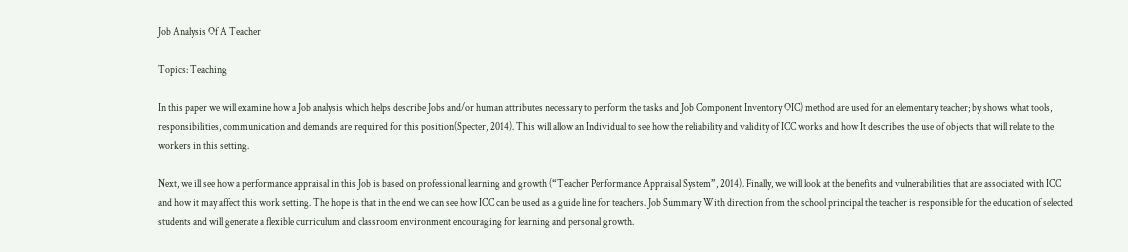Job Analysis Of A Teacher

Topics: Teaching

In this paper we will examine how a Job analysis which helps describe Jobs and/or human attributes necessary to perform the tasks and Job Component Inventory OIC) method are used for an elementary teacher; by shows what tools, responsibilities, communication and demands are required for this position(Specter, 2014). This will allow an Individual to see how the reliability and validity of ICC works and how It describes the use of objects that will relate to the workers in this setting.

Next, we ill see how a performance appraisal in this Job is based on professional learning and growth (“Teacher Performance Appraisal System”, 2014). Finally, we will look at the benefits and vulnerabilities that are associated with ICC and how it may affect this work setting. The hope is that in the end we can see how ICC can be used as a guide line for teachers. Job Summary With direction from the school principal the teacher is responsible for the education of selected students and will generate a flexible curriculum and classroom environment encouraging for learning and personal growth.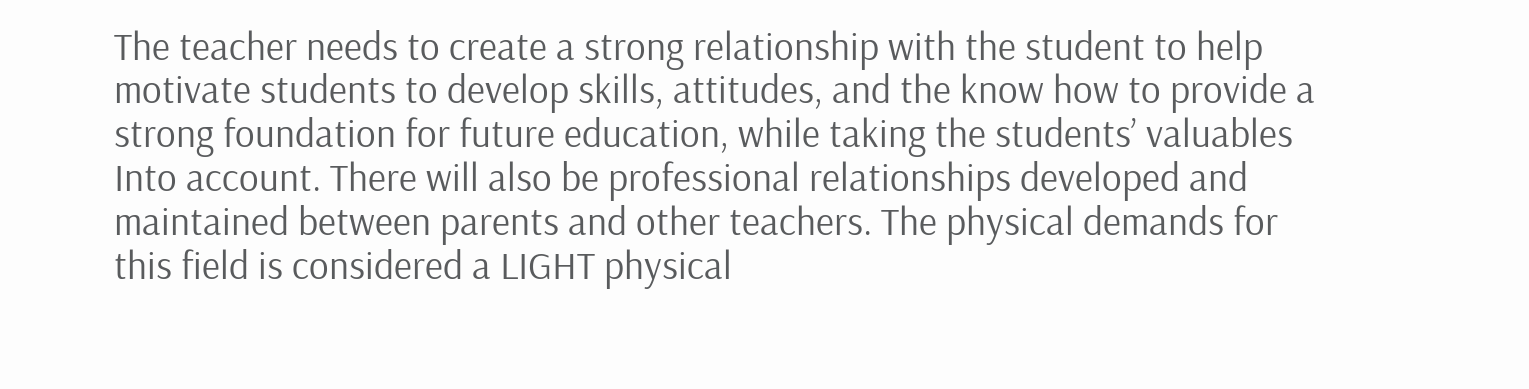The teacher needs to create a strong relationship with the student to help motivate students to develop skills, attitudes, and the know how to provide a strong foundation for future education, while taking the students’ valuables Into account. There will also be professional relationships developed and maintained between parents and other teachers. The physical demands for this field is considered a LIGHT physical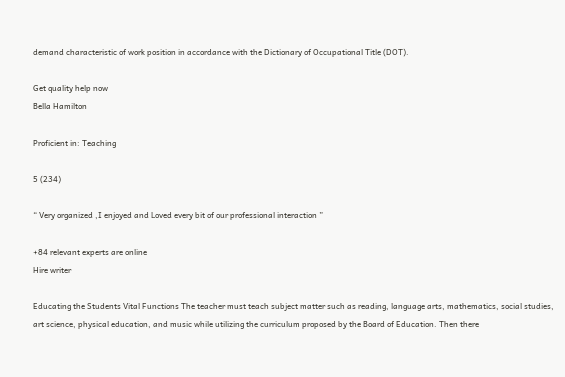demand characteristic of work position in accordance with the Dictionary of Occupational Title (DOT).

Get quality help now
Bella Hamilton

Proficient in: Teaching

5 (234)

“ Very organized ,I enjoyed and Loved every bit of our professional interaction ”

+84 relevant experts are online
Hire writer

Educating the Students Vital Functions The teacher must teach subject matter such as reading, language arts, mathematics, social studies, art science, physical education, and music while utilizing the curriculum proposed by the Board of Education. Then there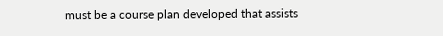must be a course plan developed that assists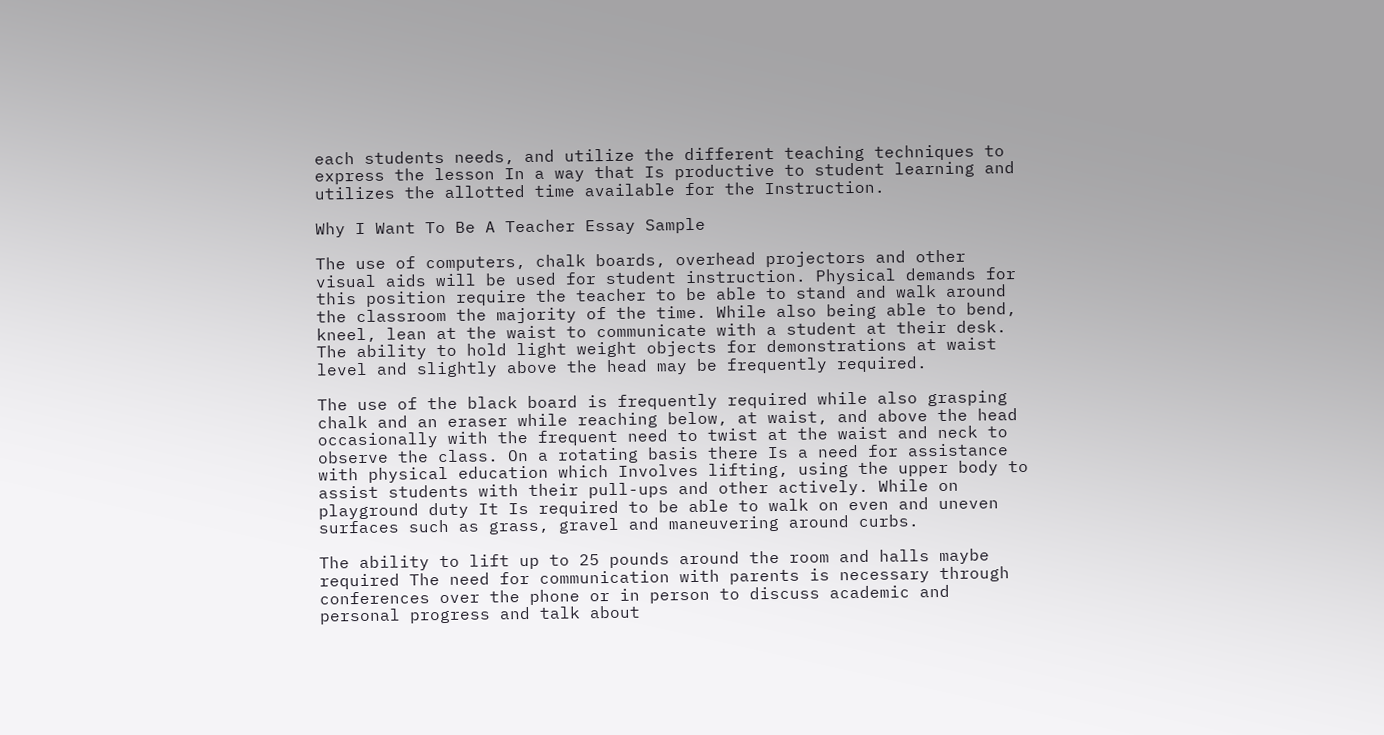each students needs, and utilize the different teaching techniques to express the lesson In a way that Is productive to student learning and utilizes the allotted time available for the Instruction.

Why I Want To Be A Teacher Essay Sample

The use of computers, chalk boards, overhead projectors and other visual aids will be used for student instruction. Physical demands for this position require the teacher to be able to stand and walk around the classroom the majority of the time. While also being able to bend, kneel, lean at the waist to communicate with a student at their desk. The ability to hold light weight objects for demonstrations at waist level and slightly above the head may be frequently required.

The use of the black board is frequently required while also grasping chalk and an eraser while reaching below, at waist, and above the head occasionally with the frequent need to twist at the waist and neck to observe the class. On a rotating basis there Is a need for assistance with physical education which Involves lifting, using the upper body to assist students with their pull-ups and other actively. While on playground duty It Is required to be able to walk on even and uneven surfaces such as grass, gravel and maneuvering around curbs.

The ability to lift up to 25 pounds around the room and halls maybe required The need for communication with parents is necessary through conferences over the phone or in person to discuss academic and personal progress and talk about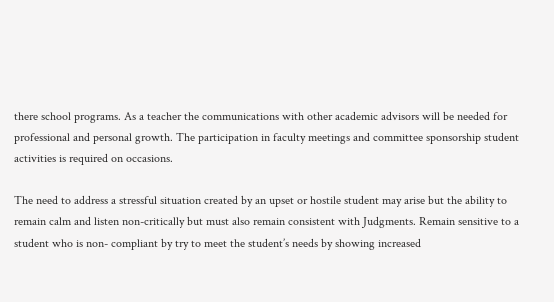there school programs. As a teacher the communications with other academic advisors will be needed for professional and personal growth. The participation in faculty meetings and committee sponsorship student activities is required on occasions.

The need to address a stressful situation created by an upset or hostile student may arise but the ability to remain calm and listen non-critically but must also remain consistent with Judgments. Remain sensitive to a student who is non- compliant by try to meet the student’s needs by showing increased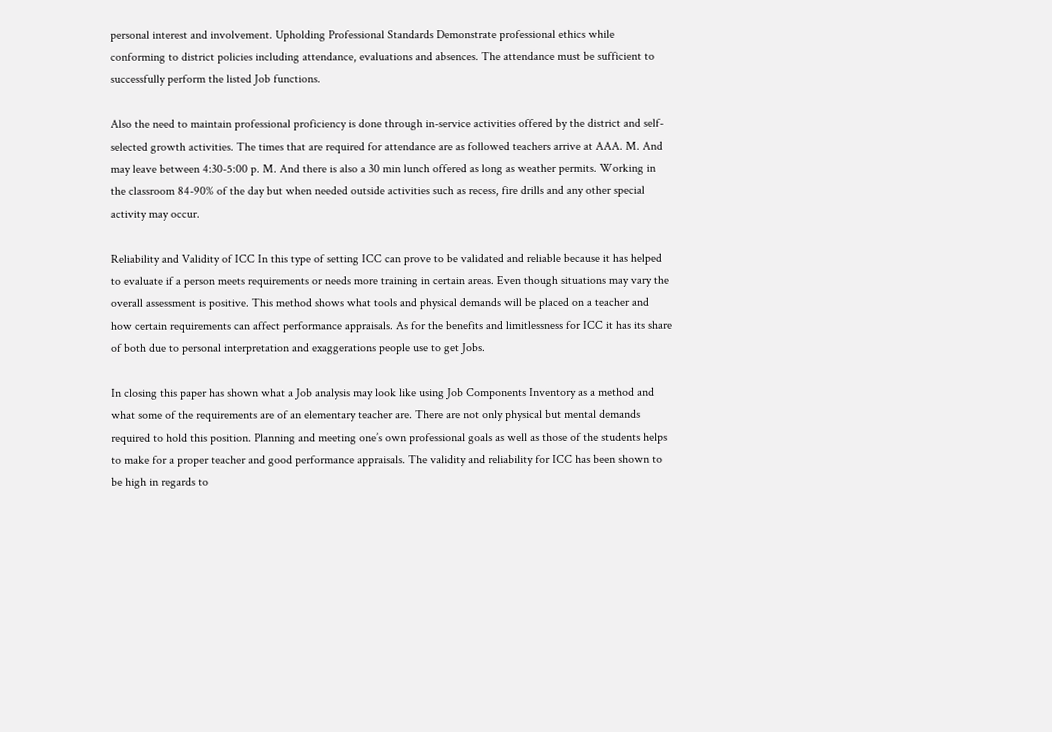personal interest and involvement. Upholding Professional Standards Demonstrate professional ethics while conforming to district policies including attendance, evaluations and absences. The attendance must be sufficient to successfully perform the listed Job functions.

Also the need to maintain professional proficiency is done through in-service activities offered by the district and self- selected growth activities. The times that are required for attendance are as followed teachers arrive at AAA. M. And may leave between 4:30-5:00 p. M. And there is also a 30 min lunch offered as long as weather permits. Working in the classroom 84-90% of the day but when needed outside activities such as recess, fire drills and any other special activity may occur.

Reliability and Validity of ICC In this type of setting ICC can prove to be validated and reliable because it has helped to evaluate if a person meets requirements or needs more training in certain areas. Even though situations may vary the overall assessment is positive. This method shows what tools and physical demands will be placed on a teacher and how certain requirements can affect performance appraisals. As for the benefits and limitlessness for ICC it has its share of both due to personal interpretation and exaggerations people use to get Jobs.

In closing this paper has shown what a Job analysis may look like using Job Components Inventory as a method and what some of the requirements are of an elementary teacher are. There are not only physical but mental demands required to hold this position. Planning and meeting one’s own professional goals as well as those of the students helps to make for a proper teacher and good performance appraisals. The validity and reliability for ICC has been shown to be high in regards to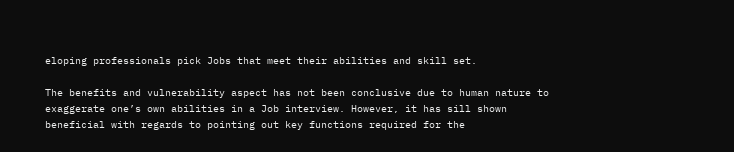eloping professionals pick Jobs that meet their abilities and skill set.

The benefits and vulnerability aspect has not been conclusive due to human nature to exaggerate one’s own abilities in a Job interview. However, it has sill shown beneficial with regards to pointing out key functions required for the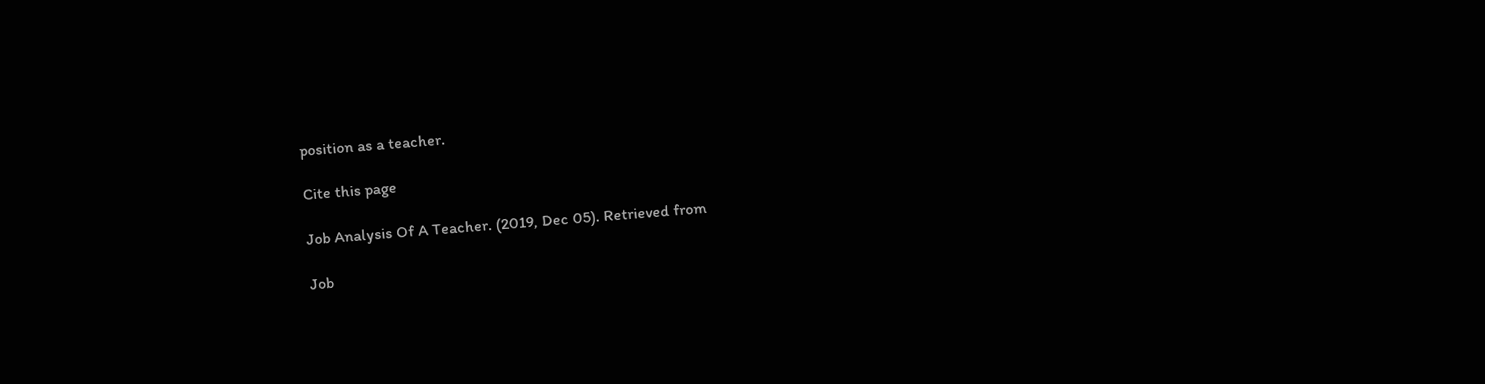position as a teacher.

Cite this page

Job Analysis Of A Teacher. (2019, Dec 05). Retrieved from

Job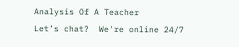Analysis Of A Teacher
Let’s chat?  We're online 24/7